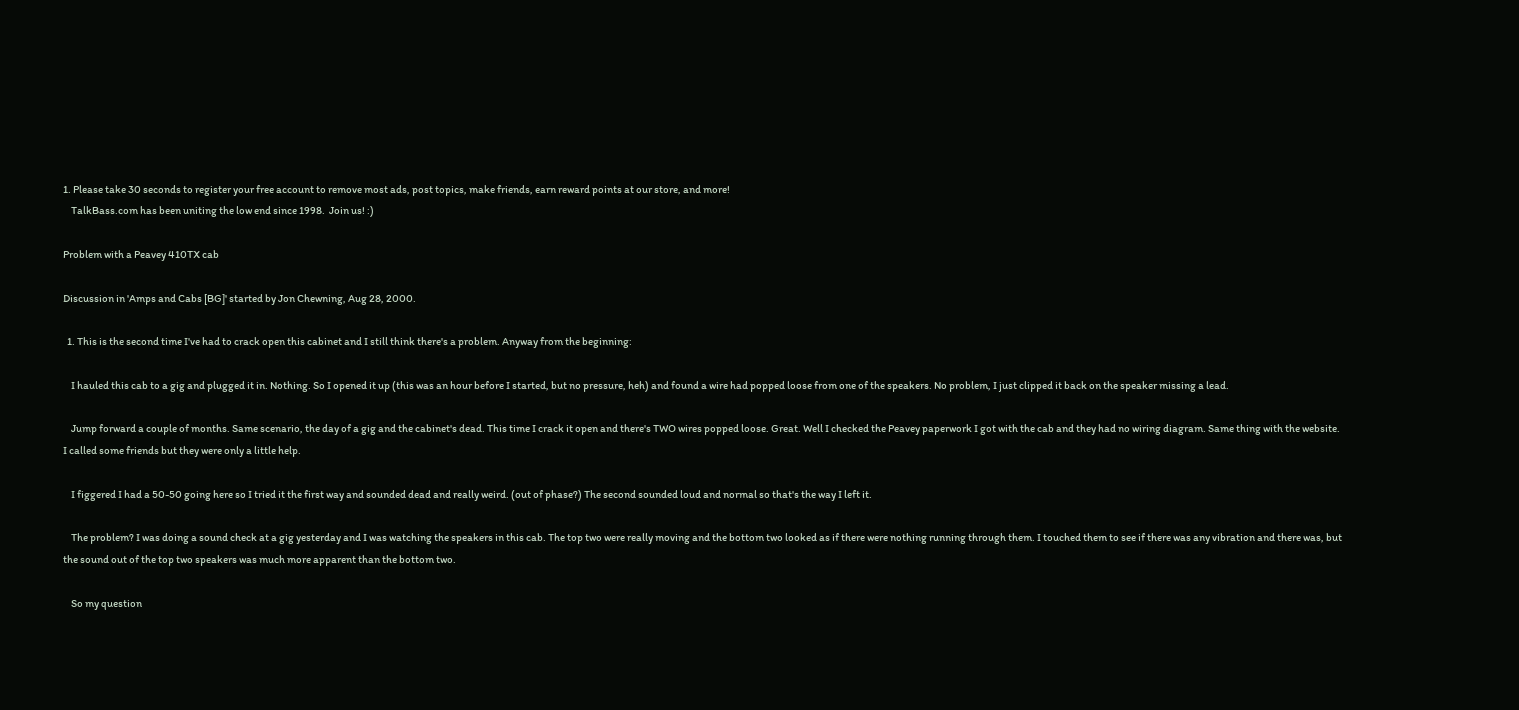1. Please take 30 seconds to register your free account to remove most ads, post topics, make friends, earn reward points at our store, and more!
    TalkBass.com has been uniting the low end since 1998.  Join us! :)

Problem with a Peavey 410TX cab

Discussion in 'Amps and Cabs [BG]' started by Jon Chewning, Aug 28, 2000.

  1. This is the second time I've had to crack open this cabinet and I still think there's a problem. Anyway from the beginning:

    I hauled this cab to a gig and plugged it in. Nothing. So I opened it up (this was an hour before I started, but no pressure, heh) and found a wire had popped loose from one of the speakers. No problem, I just clipped it back on the speaker missing a lead.

    Jump forward a couple of months. Same scenario, the day of a gig and the cabinet's dead. This time I crack it open and there's TWO wires popped loose. Great. Well I checked the Peavey paperwork I got with the cab and they had no wiring diagram. Same thing with the website. I called some friends but they were only a little help.

    I figgered I had a 50-50 going here so I tried it the first way and sounded dead and really weird. (out of phase?) The second sounded loud and normal so that's the way I left it.

    The problem? I was doing a sound check at a gig yesterday and I was watching the speakers in this cab. The top two were really moving and the bottom two looked as if there were nothing running through them. I touched them to see if there was any vibration and there was, but the sound out of the top two speakers was much more apparent than the bottom two.

    So my question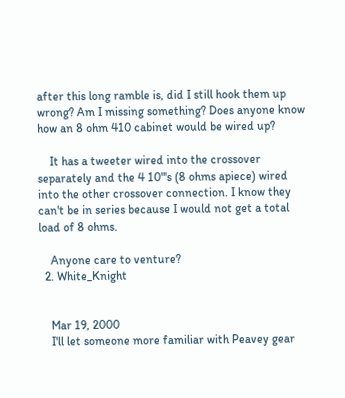after this long ramble is, did I still hook them up wrong? Am I missing something? Does anyone know how an 8 ohm 410 cabinet would be wired up?

    It has a tweeter wired into the crossover separately and the 4 10"'s (8 ohms apiece) wired into the other crossover connection. I know they can't be in series because I would not get a total load of 8 ohms.

    Anyone care to venture?
  2. White_Knight


    Mar 19, 2000
    I'll let someone more familiar with Peavey gear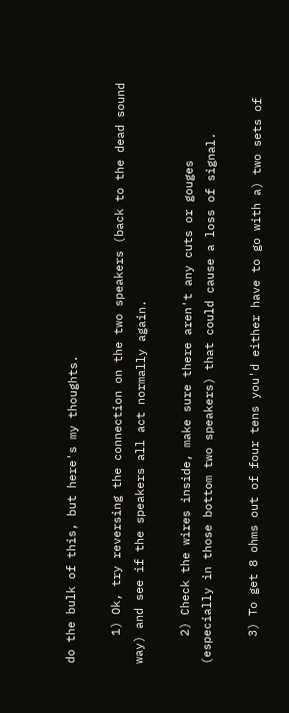do the bulk of this, but here's my thoughts.

    1) Ok, try reversing the connection on the two speakers (back to the dead sound way) and see if the speakers all act normally again.

    2) Check the wires inside, make sure there aren't any cuts or gouges (especially in those bottom two speakers) that could cause a loss of signal.

    3) To get 8 ohms out of four tens you'd either have to go with a) two sets of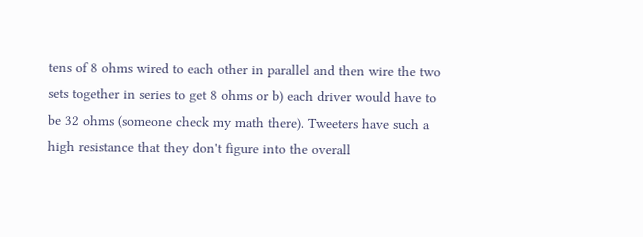tens of 8 ohms wired to each other in parallel and then wire the two sets together in series to get 8 ohms or b) each driver would have to be 32 ohms (someone check my math there). Tweeters have such a high resistance that they don't figure into the overall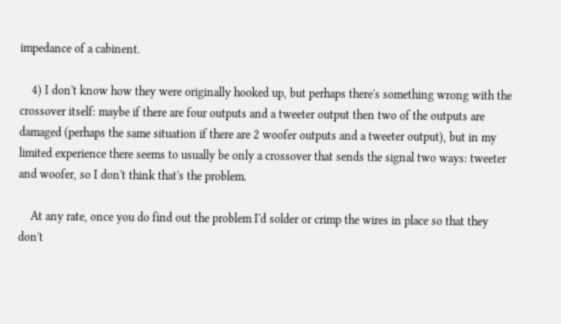impedance of a cabinent.

    4) I don't know how they were originally hooked up, but perhaps there's something wrong with the crossover itself: maybe if there are four outputs and a tweeter output then two of the outputs are damaged (perhaps the same situation if there are 2 woofer outputs and a tweeter output), but in my limited experience there seems to usually be only a crossover that sends the signal two ways: tweeter and woofer, so I don't think that's the problem.

    At any rate, once you do find out the problem I'd solder or crimp the wires in place so that they don't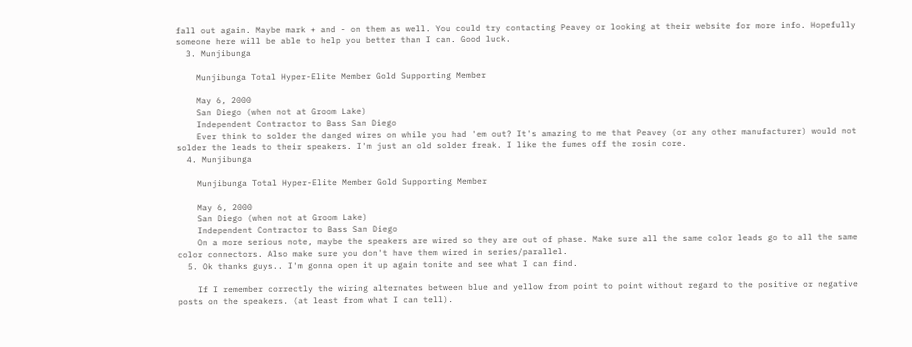fall out again. Maybe mark + and - on them as well. You could try contacting Peavey or looking at their website for more info. Hopefully someone here will be able to help you better than I can. Good luck.
  3. Munjibunga

    Munjibunga Total Hyper-Elite Member Gold Supporting Member

    May 6, 2000
    San Diego (when not at Groom Lake)
    Independent Contractor to Bass San Diego
    Ever think to solder the danged wires on while you had 'em out? It's amazing to me that Peavey (or any other manufacturer) would not solder the leads to their speakers. I'm just an old solder freak. I like the fumes off the rosin core.
  4. Munjibunga

    Munjibunga Total Hyper-Elite Member Gold Supporting Member

    May 6, 2000
    San Diego (when not at Groom Lake)
    Independent Contractor to Bass San Diego
    On a more serious note, maybe the speakers are wired so they are out of phase. Make sure all the same color leads go to all the same color connectors. Also make sure you don't have them wired in series/parallel.
  5. Ok thanks guys.. I'm gonna open it up again tonite and see what I can find.

    If I remember correctly the wiring alternates between blue and yellow from point to point without regard to the positive or negative posts on the speakers. (at least from what I can tell).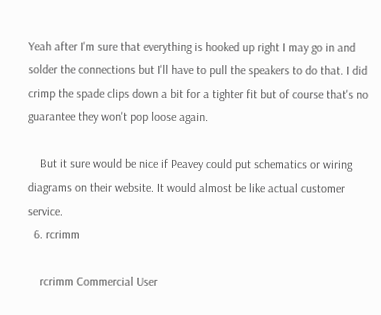Yeah after I'm sure that everything is hooked up right I may go in and solder the connections but I'll have to pull the speakers to do that. I did crimp the spade clips down a bit for a tighter fit but of course that's no guarantee they won't pop loose again.

    But it sure would be nice if Peavey could put schematics or wiring diagrams on their website. It would almost be like actual customer service.
  6. rcrimm

    rcrimm Commercial User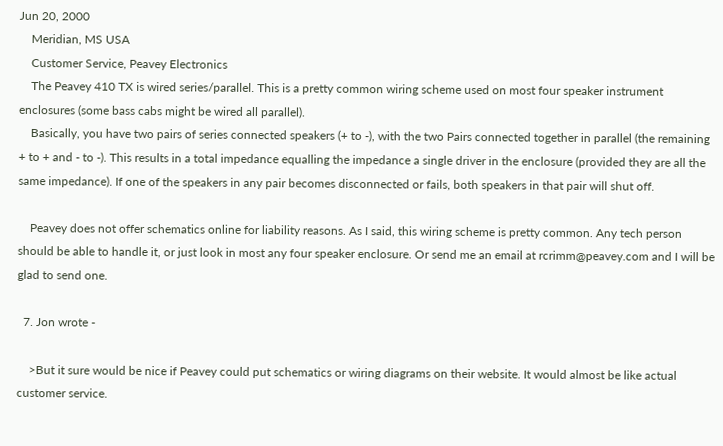Jun 20, 2000
    Meridian, MS USA
    Customer Service, Peavey Electronics
    The Peavey 410 TX is wired series/parallel. This is a pretty common wiring scheme used on most four speaker instrument enclosures (some bass cabs might be wired all parallel).
    Basically, you have two pairs of series connected speakers (+ to -), with the two Pairs connected together in parallel (the remaining + to + and - to -). This results in a total impedance equalling the impedance a single driver in the enclosure (provided they are all the same impedance). If one of the speakers in any pair becomes disconnected or fails, both speakers in that pair will shut off.

    Peavey does not offer schematics online for liability reasons. As I said, this wiring scheme is pretty common. Any tech person should be able to handle it, or just look in most any four speaker enclosure. Or send me an email at rcrimm@peavey.com and I will be glad to send one.

  7. Jon wrote -

    >But it sure would be nice if Peavey could put schematics or wiring diagrams on their website. It would almost be like actual customer service.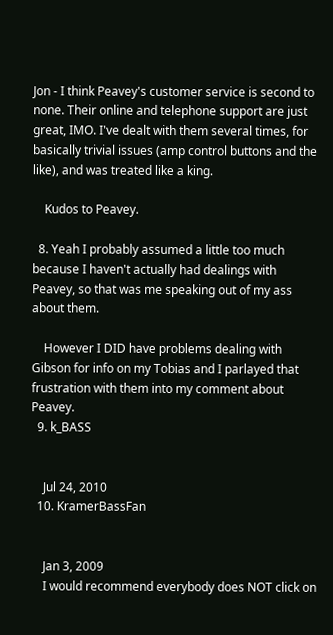Jon - I think Peavey's customer service is second to none. Their online and telephone support are just great, IMO. I've dealt with them several times, for basically trivial issues (amp control buttons and the like), and was treated like a king.

    Kudos to Peavey.

  8. Yeah I probably assumed a little too much because I haven't actually had dealings with Peavey, so that was me speaking out of my ass about them.

    However I DID have problems dealing with Gibson for info on my Tobias and I parlayed that frustration with them into my comment about Peavey.
  9. k_BASS


    Jul 24, 2010
  10. KramerBassFan


    Jan 3, 2009
    I would recommend everybody does NOT click on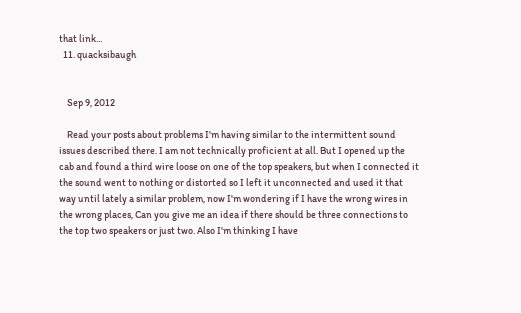that link...
  11. quacksibaugh


    Sep 9, 2012

    Read your posts about problems I'm having similar to the intermittent sound issues described there. I am not technically proficient at all. But I opened up the cab and found a third wire loose on one of the top speakers, but when I connected it the sound went to nothing or distorted so I left it unconnected and used it that way until lately a similar problem, now I'm wondering if I have the wrong wires in the wrong places, Can you give me an idea if there should be three connections to the top two speakers or just two. Also I'm thinking I have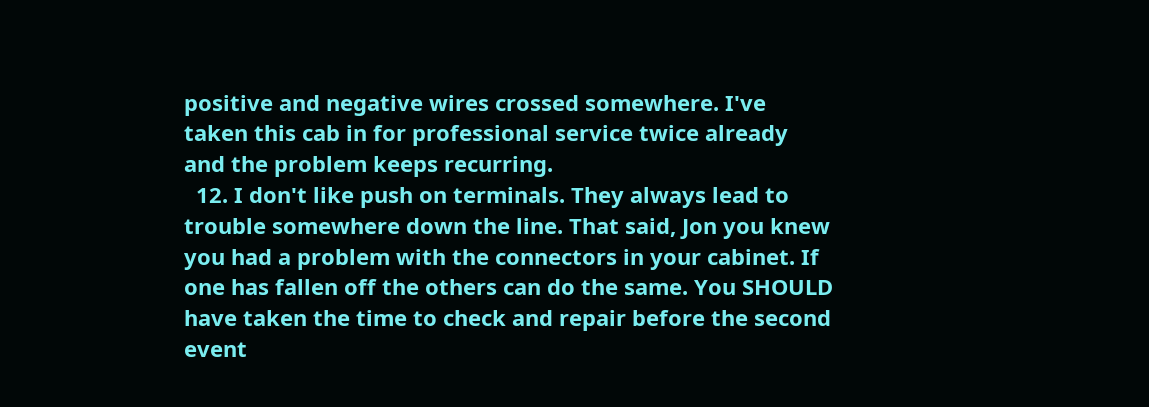positive and negative wires crossed somewhere. I've taken this cab in for professional service twice already and the problem keeps recurring.
  12. I don't like push on terminals. They always lead to trouble somewhere down the line. That said, Jon you knew you had a problem with the connectors in your cabinet. If one has fallen off the others can do the same. You SHOULD have taken the time to check and repair before the second event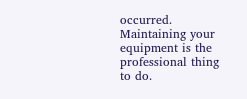occurred. Maintaining your equipment is the professional thing to do.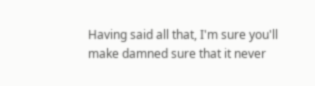Having said all that, I'm sure you'll make damned sure that it never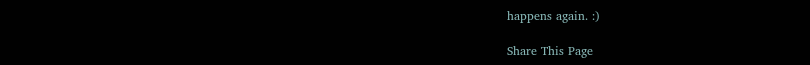happens again. :)

Share This Page